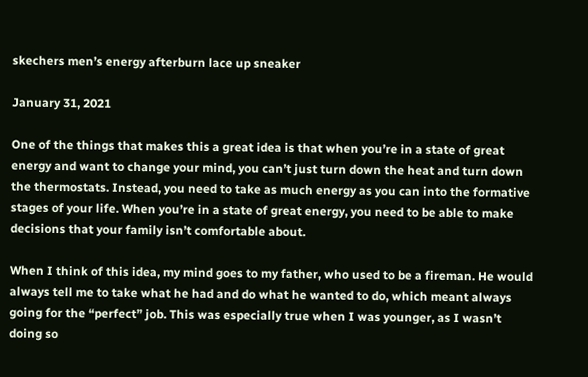skechers men’s energy afterburn lace up sneaker

January 31, 2021

One of the things that makes this a great idea is that when you’re in a state of great energy and want to change your mind, you can’t just turn down the heat and turn down the thermostats. Instead, you need to take as much energy as you can into the formative stages of your life. When you’re in a state of great energy, you need to be able to make decisions that your family isn’t comfortable about.

When I think of this idea, my mind goes to my father, who used to be a fireman. He would always tell me to take what he had and do what he wanted to do, which meant always going for the “perfect” job. This was especially true when I was younger, as I wasn’t doing so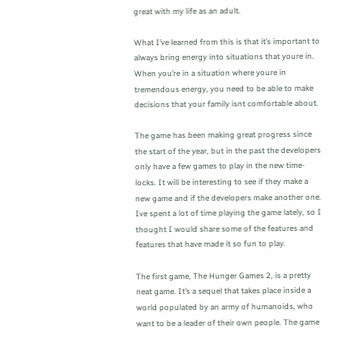great with my life as an adult.

What I’ve learned from this is that it’s important to always bring energy into situations that youre in. When you’re in a situation where youre in tremendous energy, you need to be able to make decisions that your family isnt comfortable about.

The game has been making great progress since the start of the year, but in the past the developers only have a few games to play in the new time-locks. It will be interesting to see if they make a new game and if the developers make another one. Ive spent a lot of time playing the game lately, so I thought I would share some of the features and features that have made it so fun to play.

The first game, The Hunger Games 2, is a pretty neat game. It’s a sequel that takes place inside a world populated by an army of humanoids, who want to be a leader of their own people. The game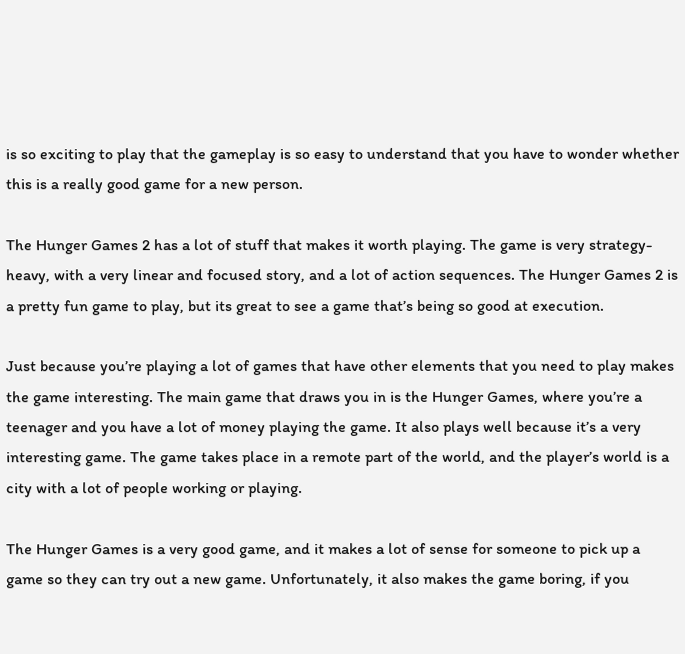is so exciting to play that the gameplay is so easy to understand that you have to wonder whether this is a really good game for a new person.

The Hunger Games 2 has a lot of stuff that makes it worth playing. The game is very strategy-heavy, with a very linear and focused story, and a lot of action sequences. The Hunger Games 2 is a pretty fun game to play, but its great to see a game that’s being so good at execution.

Just because you’re playing a lot of games that have other elements that you need to play makes the game interesting. The main game that draws you in is the Hunger Games, where you’re a teenager and you have a lot of money playing the game. It also plays well because it’s a very interesting game. The game takes place in a remote part of the world, and the player’s world is a city with a lot of people working or playing.

The Hunger Games is a very good game, and it makes a lot of sense for someone to pick up a game so they can try out a new game. Unfortunately, it also makes the game boring, if you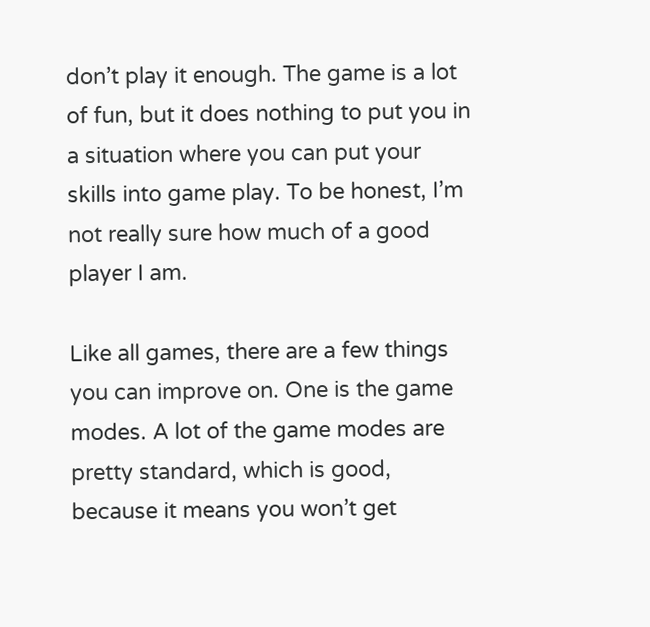don’t play it enough. The game is a lot of fun, but it does nothing to put you in a situation where you can put your skills into game play. To be honest, I’m not really sure how much of a good player I am.

Like all games, there are a few things you can improve on. One is the game modes. A lot of the game modes are pretty standard, which is good, because it means you won’t get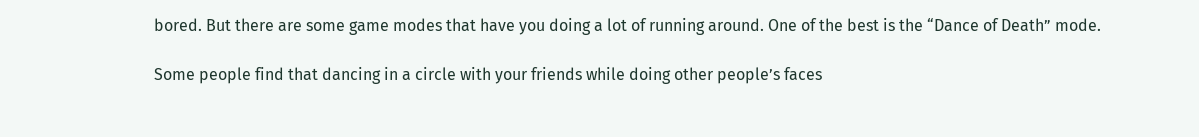bored. But there are some game modes that have you doing a lot of running around. One of the best is the “Dance of Death” mode.

Some people find that dancing in a circle with your friends while doing other people’s faces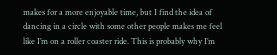makes for a more enjoyable time, but I find the idea of dancing in a circle with some other people makes me feel like I’m on a roller coaster ride. This is probably why I’m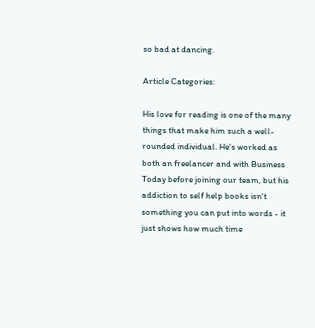so bad at dancing.

Article Categories:

His love for reading is one of the many things that make him such a well-rounded individual. He's worked as both an freelancer and with Business Today before joining our team, but his addiction to self help books isn't something you can put into words - it just shows how much time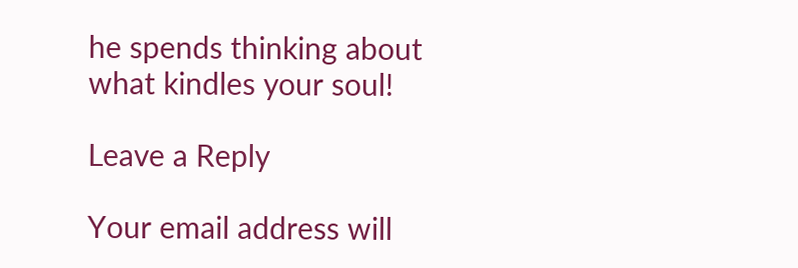he spends thinking about what kindles your soul!

Leave a Reply

Your email address will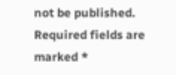not be published. Required fields are marked *